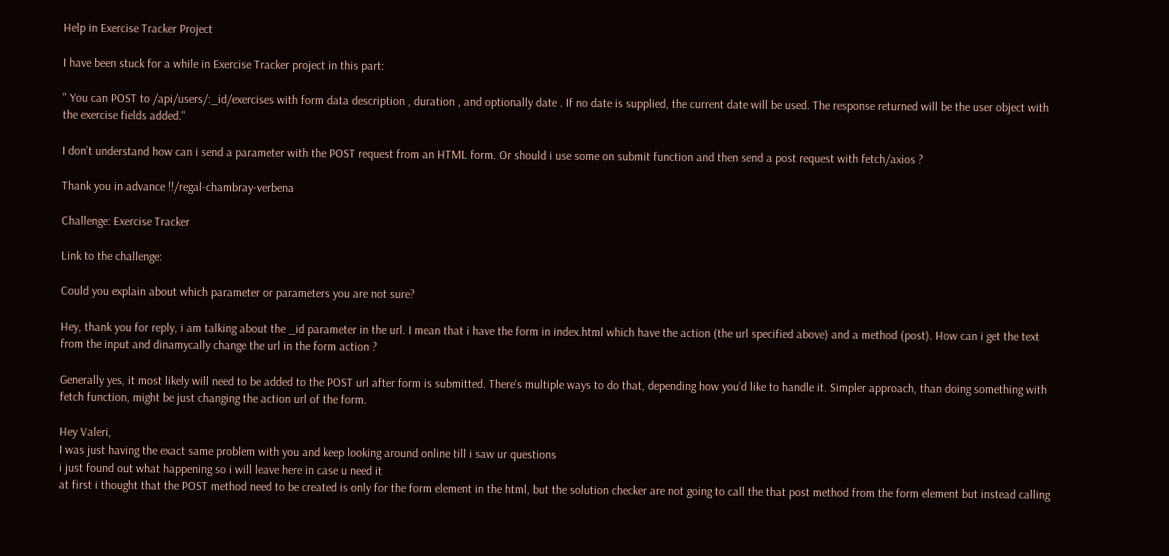Help in Exercise Tracker Project

I have been stuck for a while in Exercise Tracker project in this part:

" You can POST to /api/users/:_id/exercises with form data description , duration , and optionally date . If no date is supplied, the current date will be used. The response returned will be the user object with the exercise fields added."

I don’t understand how can i send a parameter with the POST request from an HTML form. Or should i use some on submit function and then send a post request with fetch/axios ?

Thank you in advance !!/regal-chambray-verbena

Challenge: Exercise Tracker

Link to the challenge:

Could you explain about which parameter or parameters you are not sure?

Hey, thank you for reply, i am talking about the _id parameter in the url. I mean that i have the form in index.html which have the action (the url specified above) and a method (post). How can i get the text from the input and dinamycally change the url in the form action ?

Generally yes, it most likely will need to be added to the POST url after form is submitted. There’s multiple ways to do that, depending how you’d like to handle it. Simpler approach, than doing something with fetch function, might be just changing the action url of the form.

Hey Valeri,
I was just having the exact same problem with you and keep looking around online till i saw ur questions
i just found out what happening so i will leave here in case u need it
at first i thought that the POST method need to be created is only for the form element in the html, but the solution checker are not going to call the that post method from the form element but instead calling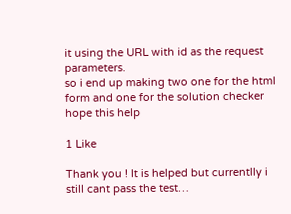it using the URL with id as the request parameters.
so i end up making two one for the html form and one for the solution checker
hope this help

1 Like

Thank you ! It is helped but currentlly i still cant pass the test…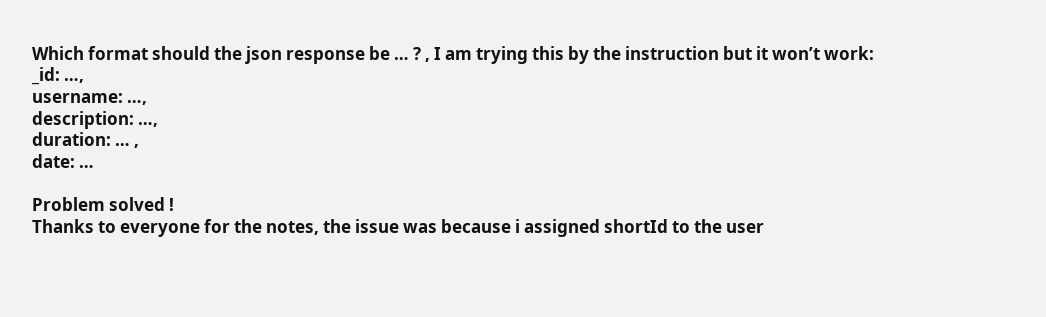Which format should the json response be … ? , I am trying this by the instruction but it won’t work:
_id: …,
username: …,
description: …,
duration: … ,
date: …

Problem solved !
Thanks to everyone for the notes, the issue was because i assigned shortId to the user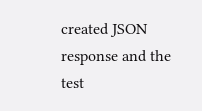created JSON response and the test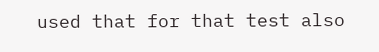used that for that test also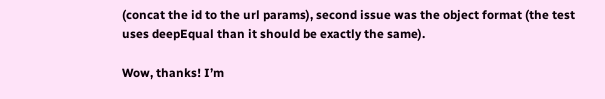(concat the id to the url params), second issue was the object format (the test uses deepEqual than it should be exactly the same).

Wow, thanks! I’m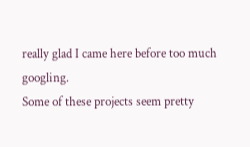really glad I came here before too much googling.
Some of these projects seem pretty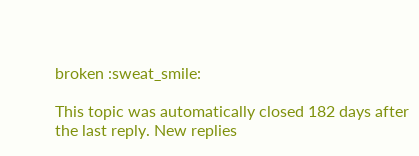broken :sweat_smile:

This topic was automatically closed 182 days after the last reply. New replies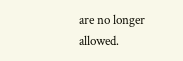are no longer allowed.